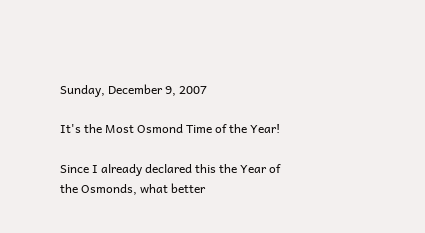Sunday, December 9, 2007

It's the Most Osmond Time of the Year!

Since I already declared this the Year of the Osmonds, what better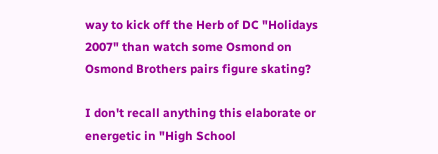way to kick off the Herb of DC "Holidays 2007" than watch some Osmond on Osmond Brothers pairs figure skating?

I don't recall anything this elaborate or energetic in "High School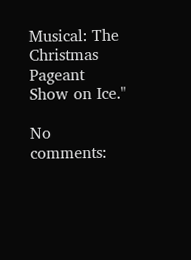Musical: The Christmas Pageant Show on Ice."

No comments: